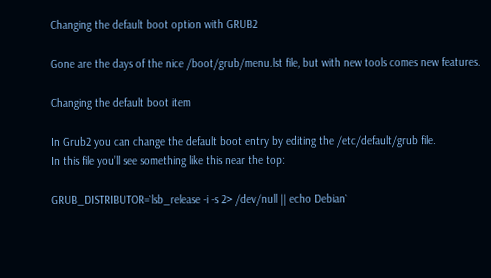Changing the default boot option with GRUB2

Gone are the days of the nice /boot/grub/menu.lst file, but with new tools comes new features.

Changing the default boot item

In Grub2 you can change the default boot entry by editing the /etc/default/grub file.
In this file you’ll see something like this near the top:

GRUB_DISTRIBUTOR=`lsb_release -i -s 2> /dev/null || echo Debian`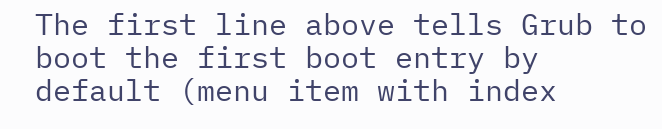The first line above tells Grub to boot the first boot entry by default (menu item with index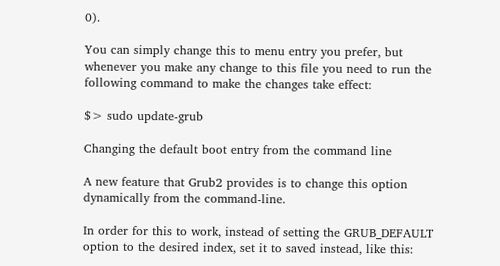0).

You can simply change this to menu entry you prefer, but whenever you make any change to this file you need to run the following command to make the changes take effect:

$> sudo update-grub

Changing the default boot entry from the command line

A new feature that Grub2 provides is to change this option dynamically from the command-line.

In order for this to work, instead of setting the GRUB_DEFAULT option to the desired index, set it to saved instead, like this: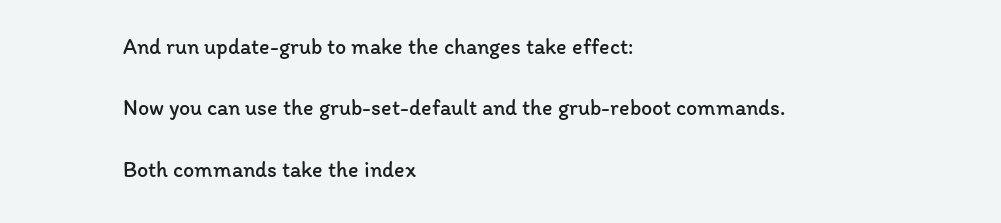And run update-grub to make the changes take effect:

Now you can use the grub-set-default and the grub-reboot commands.

Both commands take the index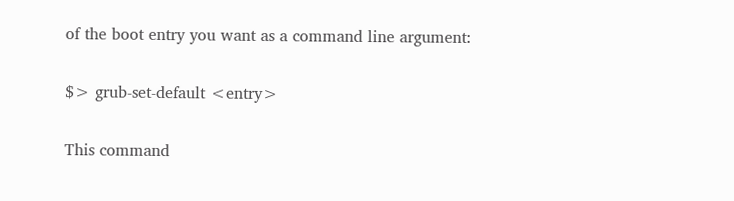of the boot entry you want as a command line argument:

$> grub-set-default <entry>

This command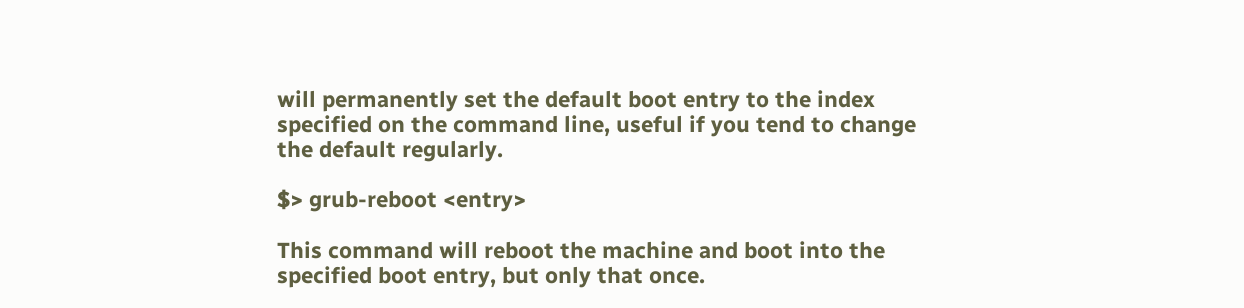will permanently set the default boot entry to the index specified on the command line, useful if you tend to change the default regularly.

$> grub-reboot <entry>

This command will reboot the machine and boot into the specified boot entry, but only that once.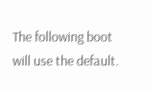The following boot will use the default.